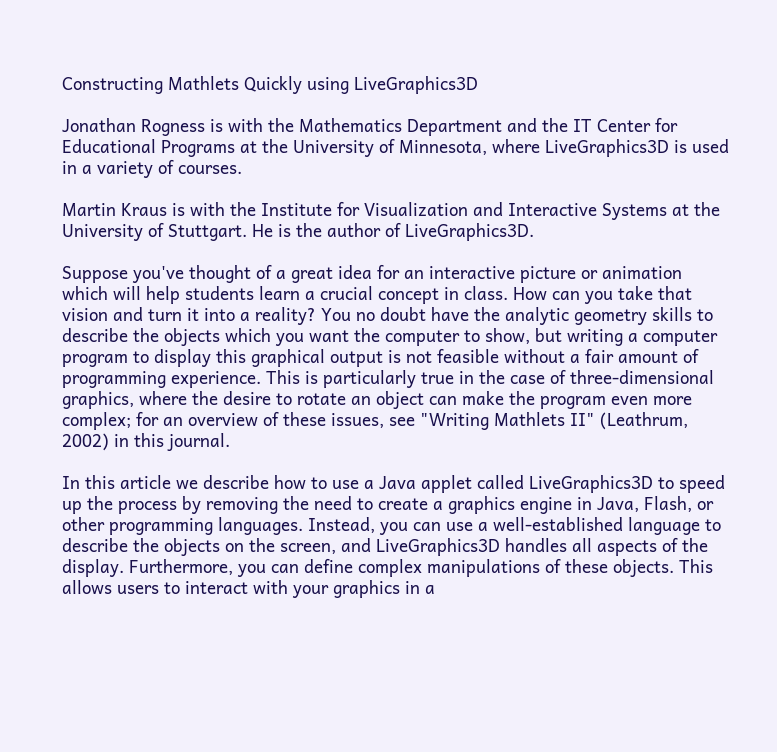Constructing Mathlets Quickly using LiveGraphics3D

Jonathan Rogness is with the Mathematics Department and the IT Center for Educational Programs at the University of Minnesota, where LiveGraphics3D is used in a variety of courses.

Martin Kraus is with the Institute for Visualization and Interactive Systems at the University of Stuttgart. He is the author of LiveGraphics3D.

Suppose you've thought of a great idea for an interactive picture or animation which will help students learn a crucial concept in class. How can you take that vision and turn it into a reality? You no doubt have the analytic geometry skills to describe the objects which you want the computer to show, but writing a computer program to display this graphical output is not feasible without a fair amount of programming experience. This is particularly true in the case of three-dimensional graphics, where the desire to rotate an object can make the program even more complex; for an overview of these issues, see "Writing Mathlets II" (Leathrum, 2002) in this journal.

In this article we describe how to use a Java applet called LiveGraphics3D to speed up the process by removing the need to create a graphics engine in Java, Flash, or other programming languages. Instead, you can use a well-established language to describe the objects on the screen, and LiveGraphics3D handles all aspects of the display. Furthermore, you can define complex manipulations of these objects. This allows users to interact with your graphics in a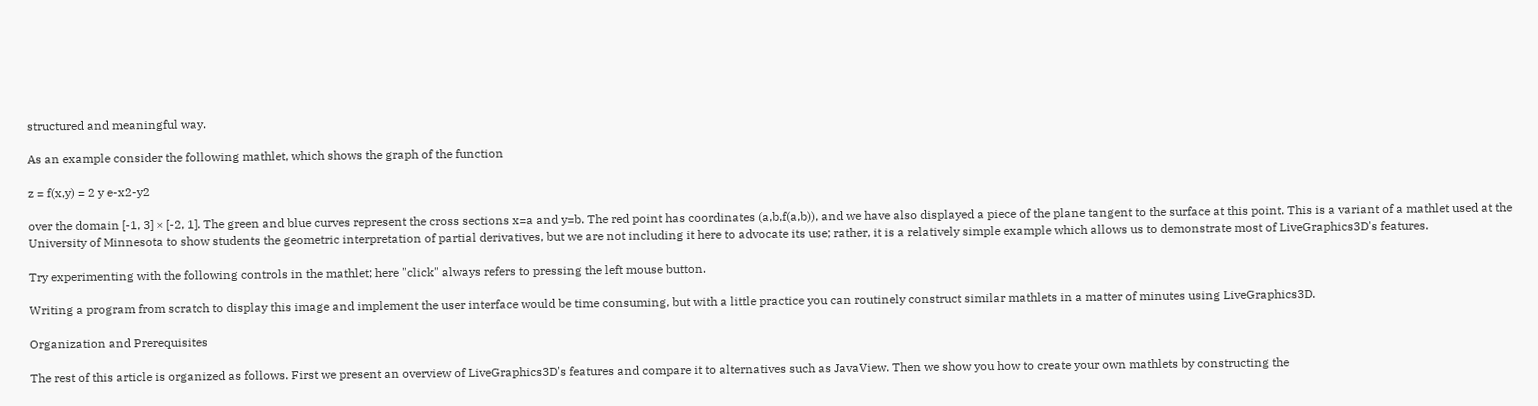structured and meaningful way.

As an example consider the following mathlet, which shows the graph of the function

z = f(x,y) = 2 y e-x2-y2

over the domain [-1, 3] × [-2, 1]. The green and blue curves represent the cross sections x=a and y=b. The red point has coordinates (a,b,f(a,b)), and we have also displayed a piece of the plane tangent to the surface at this point. This is a variant of a mathlet used at the University of Minnesota to show students the geometric interpretation of partial derivatives, but we are not including it here to advocate its use; rather, it is a relatively simple example which allows us to demonstrate most of LiveGraphics3D's features.

Try experimenting with the following controls in the mathlet; here "click" always refers to pressing the left mouse button.

Writing a program from scratch to display this image and implement the user interface would be time consuming, but with a little practice you can routinely construct similar mathlets in a matter of minutes using LiveGraphics3D.

Organization and Prerequisites

The rest of this article is organized as follows. First we present an overview of LiveGraphics3D's features and compare it to alternatives such as JavaView. Then we show you how to create your own mathlets by constructing the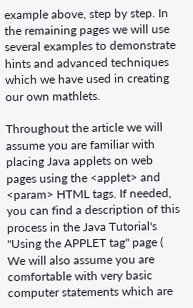example above, step by step. In the remaining pages we will use several examples to demonstrate hints and advanced techniques which we have used in creating our own mathlets.

Throughout the article we will assume you are familiar with placing Java applets on web pages using the <applet> and <param> HTML tags. If needed, you can find a description of this process in the Java Tutorial's "Using the APPLET tag" page ( We will also assume you are comfortable with very basic computer statements which are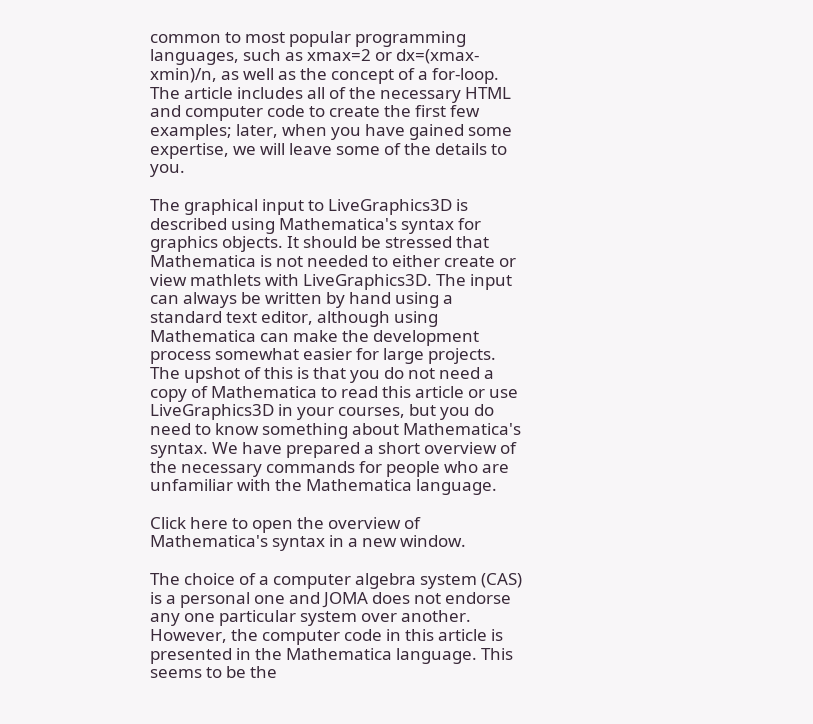common to most popular programming languages, such as xmax=2 or dx=(xmax-xmin)/n, as well as the concept of a for-loop. The article includes all of the necessary HTML and computer code to create the first few examples; later, when you have gained some expertise, we will leave some of the details to you.

The graphical input to LiveGraphics3D is described using Mathematica's syntax for graphics objects. It should be stressed that Mathematica is not needed to either create or view mathlets with LiveGraphics3D. The input can always be written by hand using a standard text editor, although using Mathematica can make the development process somewhat easier for large projects. The upshot of this is that you do not need a copy of Mathematica to read this article or use LiveGraphics3D in your courses, but you do need to know something about Mathematica's syntax. We have prepared a short overview of the necessary commands for people who are unfamiliar with the Mathematica language.

Click here to open the overview of Mathematica's syntax in a new window.

The choice of a computer algebra system (CAS) is a personal one and JOMA does not endorse any one particular system over another. However, the computer code in this article is presented in the Mathematica language. This seems to be the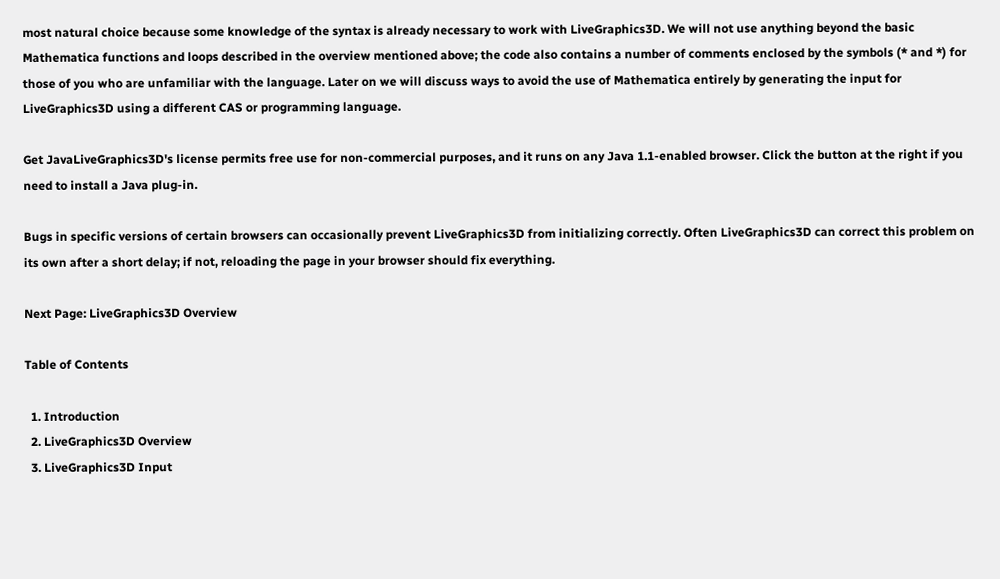most natural choice because some knowledge of the syntax is already necessary to work with LiveGraphics3D. We will not use anything beyond the basic Mathematica functions and loops described in the overview mentioned above; the code also contains a number of comments enclosed by the symbols (* and *) for those of you who are unfamiliar with the language. Later on we will discuss ways to avoid the use of Mathematica entirely by generating the input for LiveGraphics3D using a different CAS or programming language.

Get JavaLiveGraphics3D's license permits free use for non-commercial purposes, and it runs on any Java 1.1-enabled browser. Click the button at the right if you need to install a Java plug-in.

Bugs in specific versions of certain browsers can occasionally prevent LiveGraphics3D from initializing correctly. Often LiveGraphics3D can correct this problem on its own after a short delay; if not, reloading the page in your browser should fix everything.

Next Page: LiveGraphics3D Overview

Table of Contents

  1. Introduction
  2. LiveGraphics3D Overview
  3. LiveGraphics3D Input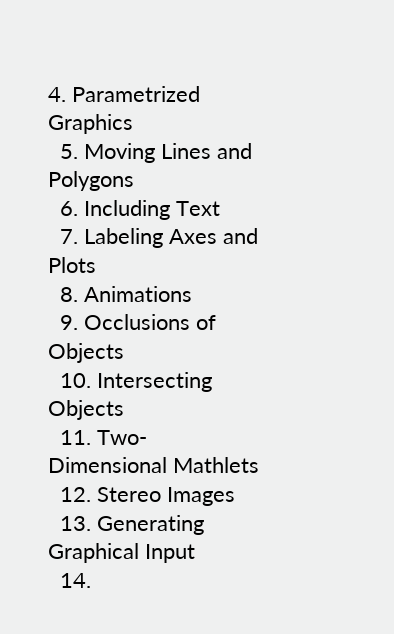4. Parametrized Graphics
  5. Moving Lines and Polygons
  6. Including Text
  7. Labeling Axes and Plots
  8. Animations
  9. Occlusions of Objects
  10. Intersecting Objects
  11. Two-Dimensional Mathlets
  12. Stereo Images
  13. Generating Graphical Input
  14.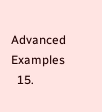Advanced Examples
  15.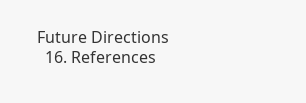Future Directions
  16. References